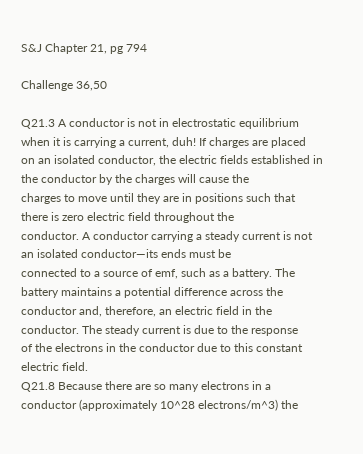S&J Chapter 21, pg 794

Challenge 36,50

Q21.3 A conductor is not in electrostatic equilibrium when it is carrying a current, duh! If charges are placed
on an isolated conductor, the electric fields established in the conductor by the charges will cause the
charges to move until they are in positions such that there is zero electric field throughout the
conductor. A conductor carrying a steady current is not an isolated conductor—its ends must be
connected to a source of emf, such as a battery. The battery maintains a potential difference across the
conductor and, therefore, an electric field in the conductor. The steady current is due to the response
of the electrons in the conductor due to this constant electric field.
Q21.8 Because there are so many electrons in a conductor (approximately 10^28 electrons/m^3) the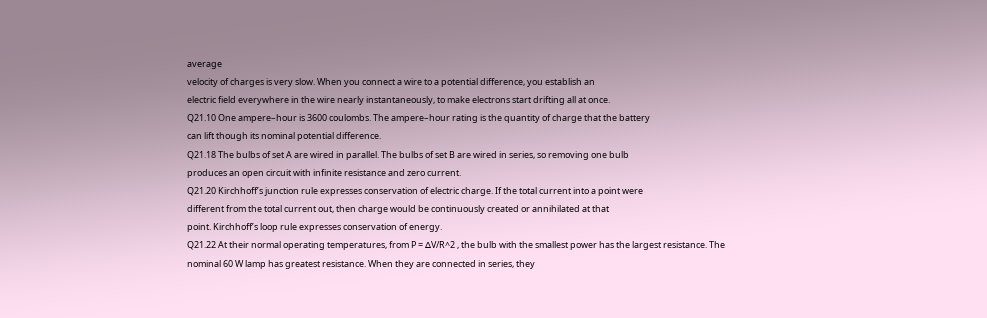average
velocity of charges is very slow. When you connect a wire to a potential difference, you establish an
electric field everywhere in the wire nearly instantaneously, to make electrons start drifting all at once.
Q21.10 One ampere–hour is 3600 coulombs. The ampere–hour rating is the quantity of charge that the battery
can lift though its nominal potential difference.
Q21.18 The bulbs of set A are wired in parallel. The bulbs of set B are wired in series, so removing one bulb
produces an open circuit with infinite resistance and zero current.
Q21.20 Kirchhoff’s junction rule expresses conservation of electric charge. If the total current into a point were
different from the total current out, then charge would be continuously created or annihilated at that
point. Kirchhoff’s loop rule expresses conservation of energy.
Q21.22 At their normal operating temperatures, from P = ∆V/R^2 , the bulb with the smallest power has the largest resistance. The
nominal 60 W lamp has greatest resistance. When they are connected in series, they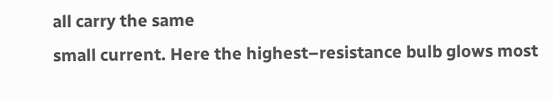all carry the same
small current. Here the highest–resistance bulb glows most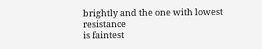brightly and the one with lowest resistance
is faintest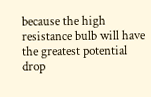because the high resistance bulb will have the greatest potential drop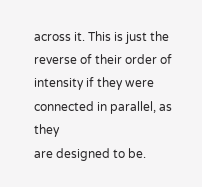across it. This is just the reverse of their order of intensity if they were connected in parallel, as they
are designed to be.